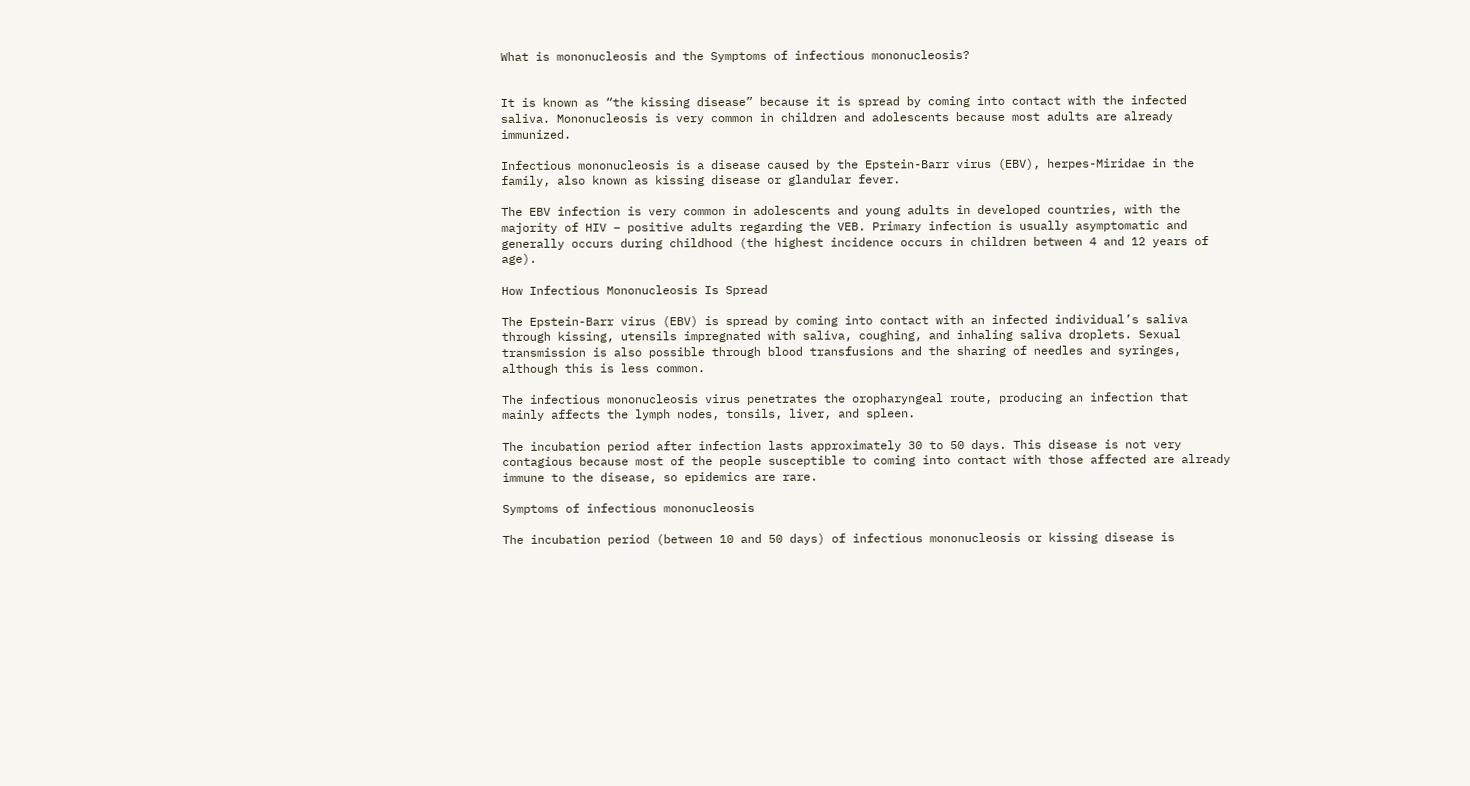What is mononucleosis and the Symptoms of infectious mononucleosis?


It is known as “the kissing disease” because it is spread by coming into contact with the infected saliva. Mononucleosis is very common in children and adolescents because most adults are already immunized.

Infectious mononucleosis is a disease caused by the Epstein-Barr virus (EBV), herpes-Miridae in the family, also known as kissing disease or glandular fever.

The EBV infection is very common in adolescents and young adults in developed countries, with the majority of HIV – positive adults regarding the VEB. Primary infection is usually asymptomatic and generally occurs during childhood (the highest incidence occurs in children between 4 and 12 years of age).

How Infectious Mononucleosis Is Spread

The Epstein-Barr virus (EBV) is spread by coming into contact with an infected individual’s saliva through kissing, utensils impregnated with saliva, coughing, and inhaling saliva droplets. Sexual transmission is also possible through blood transfusions and the sharing of needles and syringes, although this is less common.

The infectious mononucleosis virus penetrates the oropharyngeal route, producing an infection that mainly affects the lymph nodes, tonsils, liver, and spleen.

The incubation period after infection lasts approximately 30 to 50 days. This disease is not very contagious because most of the people susceptible to coming into contact with those affected are already immune to the disease, so epidemics are rare.

Symptoms of infectious mononucleosis

The incubation period (between 10 and 50 days) of infectious mononucleosis or kissing disease is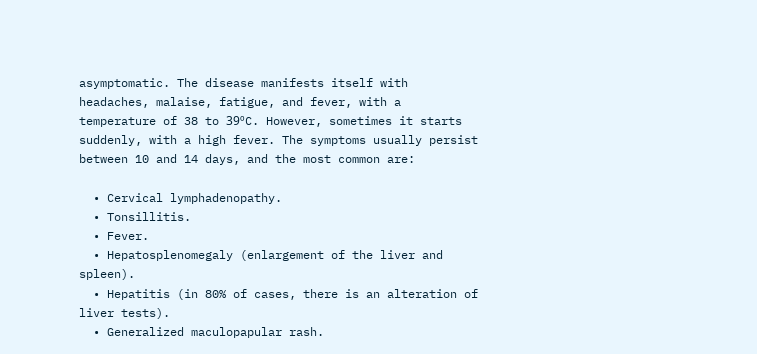asymptomatic. The disease manifests itself with headaches, malaise, fatigue, and fever, with a temperature of 38 to 39ºC. However, sometimes it starts suddenly, with a high fever. The symptoms usually persist between 10 and 14 days, and the most common are:

  • Cervical lymphadenopathy.
  • Tonsillitis.
  • Fever.
  • Hepatosplenomegaly (enlargement of the liver and spleen).
  • Hepatitis (in 80% of cases, there is an alteration of liver tests).
  • Generalized maculopapular rash.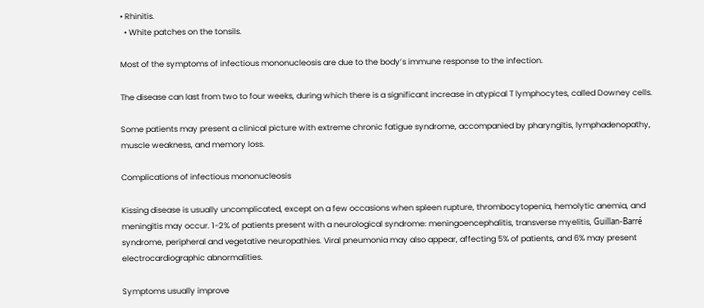• Rhinitis.
  • White patches on the tonsils.

Most of the symptoms of infectious mononucleosis are due to the body’s immune response to the infection.

The disease can last from two to four weeks, during which there is a significant increase in atypical T lymphocytes, called Downey cells.

Some patients may present a clinical picture with extreme chronic fatigue syndrome, accompanied by pharyngitis, lymphadenopathy, muscle weakness, and memory loss.

Complications of infectious mononucleosis

Kissing disease is usually uncomplicated, except on a few occasions when spleen rupture, thrombocytopenia, hemolytic anemia, and meningitis may occur. 1-2% of patients present with a neurological syndrome: meningoencephalitis, transverse myelitis, Guillan-Barré syndrome, peripheral and vegetative neuropathies. Viral pneumonia may also appear, affecting 5% of patients, and 6% may present electrocardiographic abnormalities.

Symptoms usually improve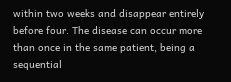within two weeks and disappear entirely before four. The disease can occur more than once in the same patient, being a sequential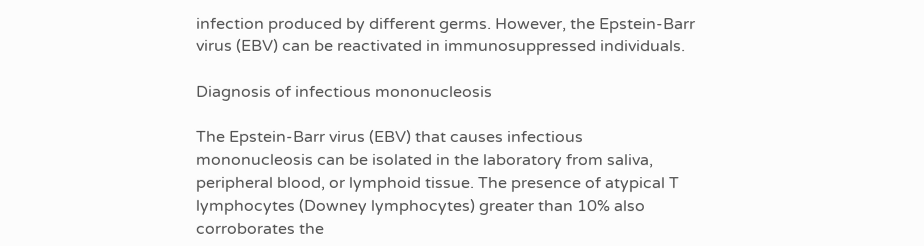infection produced by different germs. However, the Epstein-Barr virus (EBV) can be reactivated in immunosuppressed individuals.

Diagnosis of infectious mononucleosis

The Epstein-Barr virus (EBV) that causes infectious mononucleosis can be isolated in the laboratory from saliva, peripheral blood, or lymphoid tissue. The presence of atypical T lymphocytes (Downey lymphocytes) greater than 10% also corroborates the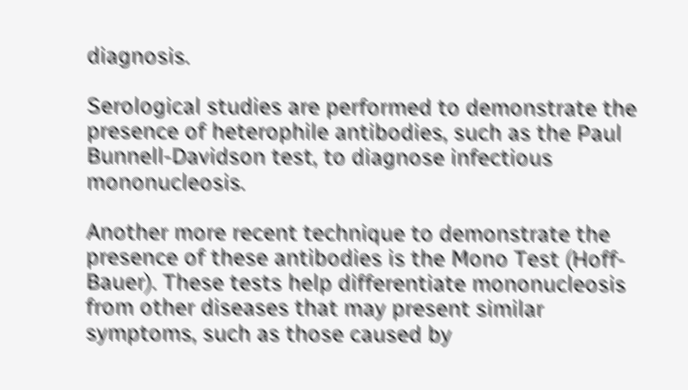diagnosis.

Serological studies are performed to demonstrate the presence of heterophile antibodies, such as the Paul Bunnell-Davidson test, to diagnose infectious mononucleosis.

Another more recent technique to demonstrate the presence of these antibodies is the Mono Test (Hoff-Bauer). These tests help differentiate mononucleosis from other diseases that may present similar symptoms, such as those caused by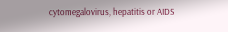cytomegalovirus, hepatitis or AIDS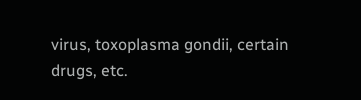virus, toxoplasma gondii, certain drugs, etc.